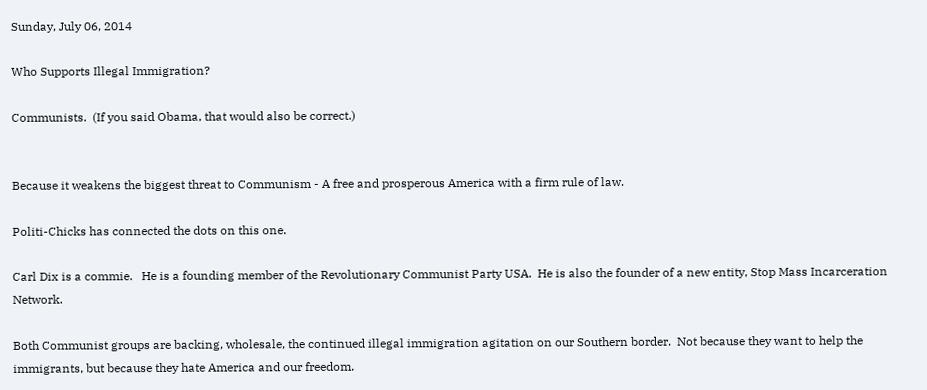Sunday, July 06, 2014

Who Supports Illegal Immigration?

Communists.  (If you said Obama, that would also be correct.)


Because it weakens the biggest threat to Communism - A free and prosperous America with a firm rule of law.

Politi-Chicks has connected the dots on this one.

Carl Dix is a commie.   He is a founding member of the Revolutionary Communist Party USA.  He is also the founder of a new entity, Stop Mass Incarceration Network.

Both Communist groups are backing, wholesale, the continued illegal immigration agitation on our Southern border.  Not because they want to help the immigrants, but because they hate America and our freedom.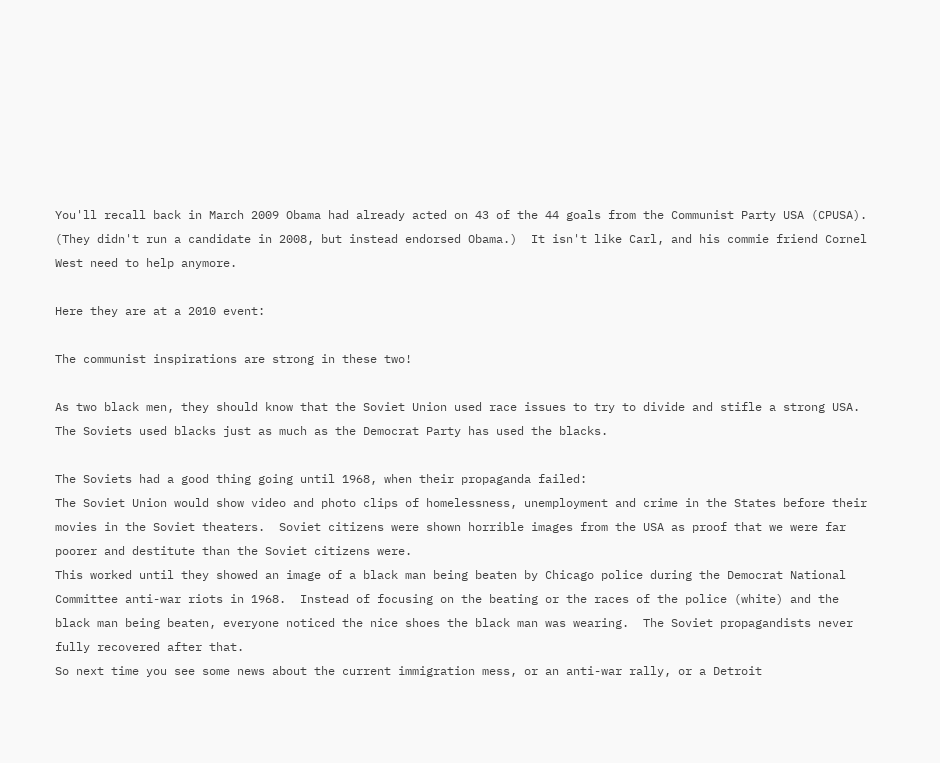You'll recall back in March 2009 Obama had already acted on 43 of the 44 goals from the Communist Party USA (CPUSA).  (They didn't run a candidate in 2008, but instead endorsed Obama.)  It isn't like Carl, and his commie friend Cornel West need to help anymore.

Here they are at a 2010 event:

The communist inspirations are strong in these two!

As two black men, they should know that the Soviet Union used race issues to try to divide and stifle a strong USA.  The Soviets used blacks just as much as the Democrat Party has used the blacks.

The Soviets had a good thing going until 1968, when their propaganda failed:
The Soviet Union would show video and photo clips of homelessness, unemployment and crime in the States before their movies in the Soviet theaters.  Soviet citizens were shown horrible images from the USA as proof that we were far poorer and destitute than the Soviet citizens were.
This worked until they showed an image of a black man being beaten by Chicago police during the Democrat National Committee anti-war riots in 1968.  Instead of focusing on the beating or the races of the police (white) and the black man being beaten, everyone noticed the nice shoes the black man was wearing.  The Soviet propagandists never fully recovered after that.
So next time you see some news about the current immigration mess, or an anti-war rally, or a Detroit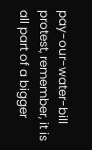pay-our-water-bill protest, remember, it is all part of a bigger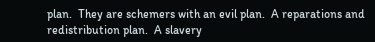plan.  They are schemers with an evil plan.  A reparations and redistribution plan.  A slavery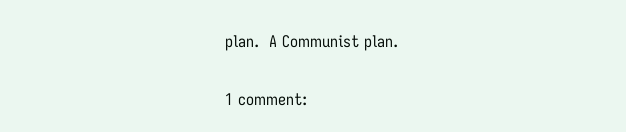plan.  A Communist plan.

1 comment: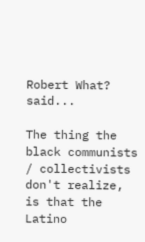Robert What? said...

The thing the black communists / collectivists don't realize, is that the Latino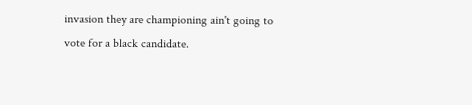invasion they are championing ain't going to vote for a black candidate.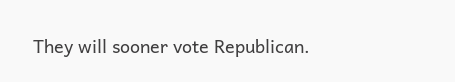They will sooner vote Republican.